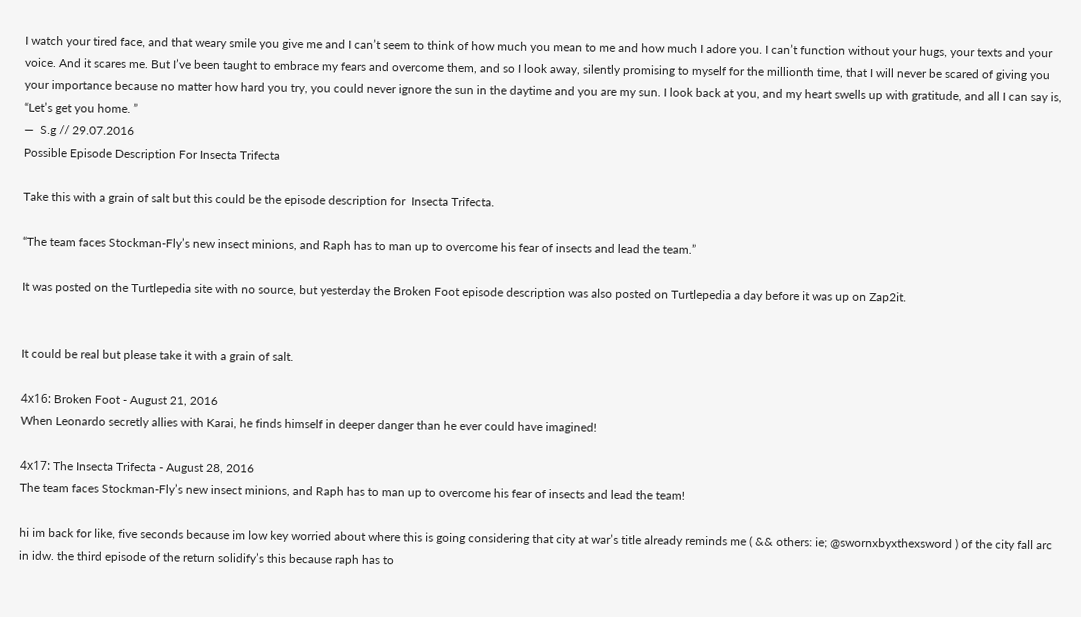I watch your tired face, and that weary smile you give me and I can’t seem to think of how much you mean to me and how much I adore you. I can’t function without your hugs, your texts and your voice. And it scares me. But I’ve been taught to embrace my fears and overcome them, and so I look away, silently promising to myself for the millionth time, that I will never be scared of giving you your importance because no matter how hard you try, you could never ignore the sun in the daytime and you are my sun. I look back at you, and my heart swells up with gratitude, and all I can say is, “Let’s get you home. ”
—  S.g // 29.07.2016
Possible Episode Description For Insecta Trifecta

Take this with a grain of salt but this could be the episode description for  Insecta Trifecta.

“The team faces Stockman-Fly’s new insect minions, and Raph has to man up to overcome his fear of insects and lead the team.”

It was posted on the Turtlepedia site with no source, but yesterday the Broken Foot episode description was also posted on Turtlepedia a day before it was up on Zap2it.


It could be real but please take it with a grain of salt.

4х16: Broken Foot - August 21, 2016
When Leonardo secretly allies with Karai, he finds himself in deeper danger than he ever could have imagined!

4х17: The Insecta Trifecta - August 28, 2016
The team faces Stockman-Fly’s new insect minions, and Raph has to man up to overcome his fear of insects and lead the team!

hi im back for like, five seconds because im low key worried about where this is going considering that city at war’s title already reminds me ( && others: ie; @swornxbyxthexsword ) of the city fall arc in idw. the third episode of the return solidify’s this because raph has to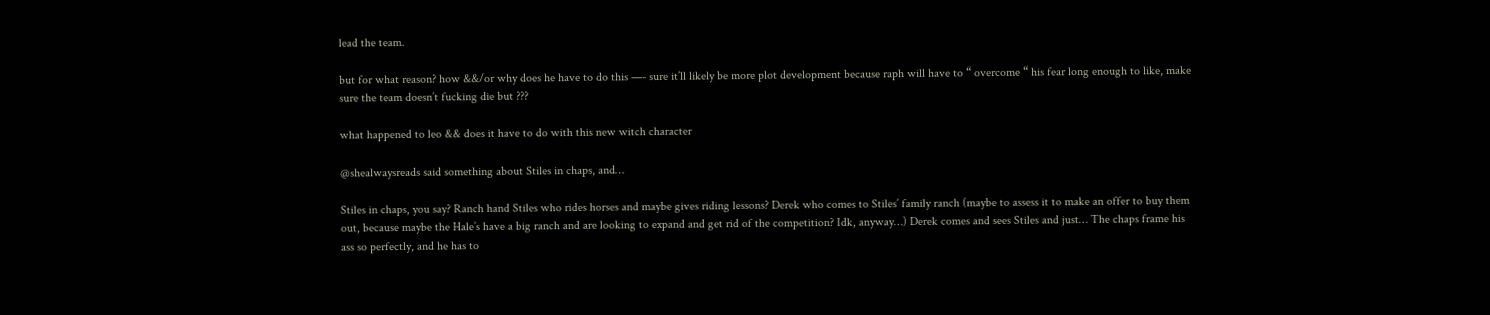lead the team.

but for what reason? how &&/or why does he have to do this —- sure it’ll likely be more plot development because raph will have to “ overcome “ his fear long enough to like, make sure the team doesn’t fucking die but ???

what happened to leo && does it have to do with this new witch character

@shealwaysreads said something about Stiles in chaps, and…

Stiles in chaps, you say? Ranch hand Stiles who rides horses and maybe gives riding lessons? Derek who comes to Stiles’ family ranch (maybe to assess it to make an offer to buy them out, because maybe the Hale’s have a big ranch and are looking to expand and get rid of the competition? Idk, anyway…) Derek comes and sees Stiles and just… The chaps frame his ass so perfectly, and he has to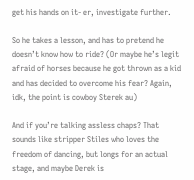get his hands on it- er, investigate further.

So he takes a lesson, and has to pretend he doesn’t know how to ride? (Or maybe he’s legit afraid of horses because he got thrown as a kid and has decided to overcome his fear? Again, idk, the point is cowboy Sterek au)

And if you’re talking assless chaps? That sounds like stripper Stiles who loves the freedom of dancing, but longs for an actual stage, and maybe Derek is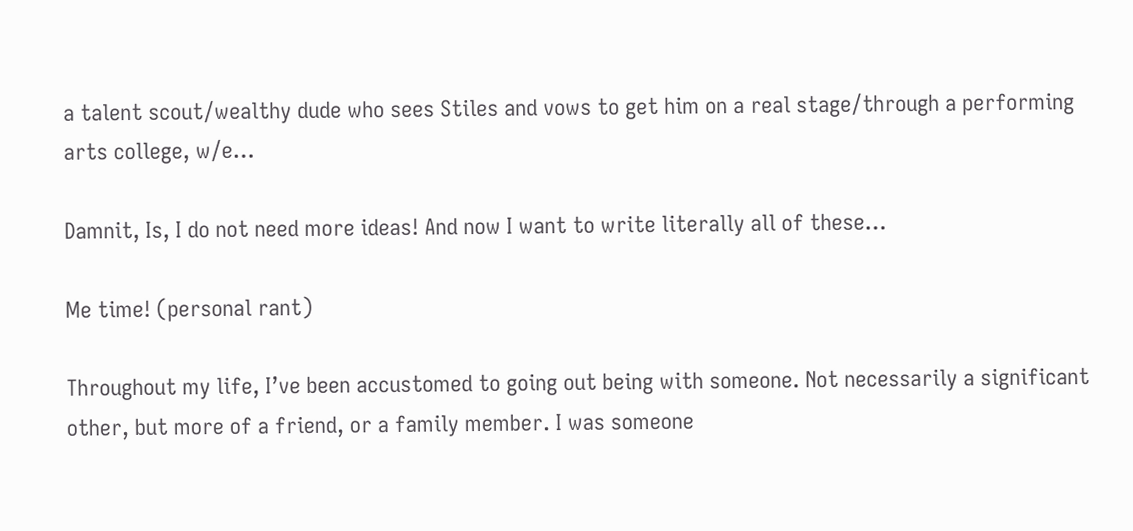a talent scout/wealthy dude who sees Stiles and vows to get him on a real stage/through a performing arts college, w/e…

Damnit, Is, I do not need more ideas! And now I want to write literally all of these…

Me time! (personal rant)

Throughout my life, I’ve been accustomed to going out being with someone. Not necessarily a significant other, but more of a friend, or a family member. I was someone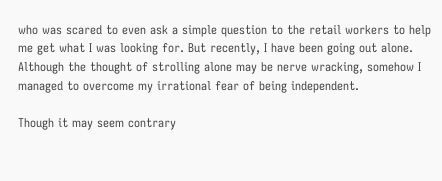who was scared to even ask a simple question to the retail workers to help me get what I was looking for. But recently, I have been going out alone. Although the thought of strolling alone may be nerve wracking, somehow I managed to overcome my irrational fear of being independent.

Though it may seem contrary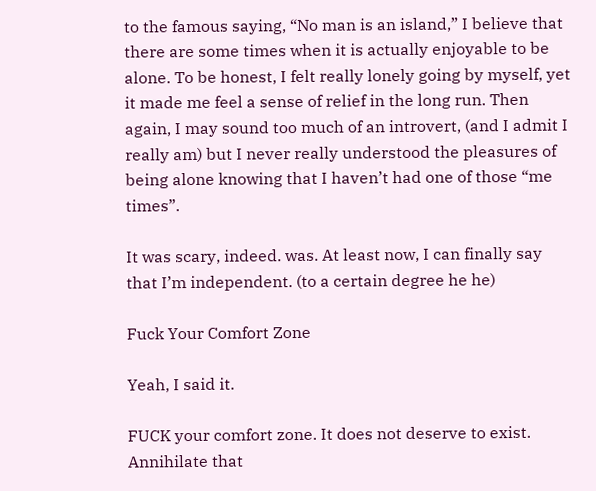to the famous saying, “No man is an island,” I believe that there are some times when it is actually enjoyable to be alone. To be honest, I felt really lonely going by myself, yet it made me feel a sense of relief in the long run. Then again, I may sound too much of an introvert, (and I admit I really am) but I never really understood the pleasures of being alone knowing that I haven’t had one of those “me times”.

It was scary, indeed. was. At least now, I can finally say that I’m independent. (to a certain degree he he)

Fuck Your Comfort Zone

Yeah, I said it.

FUCK your comfort zone. It does not deserve to exist. Annihilate that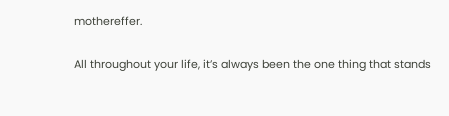mothereffer.

All throughout your life, it’s always been the one thing that stands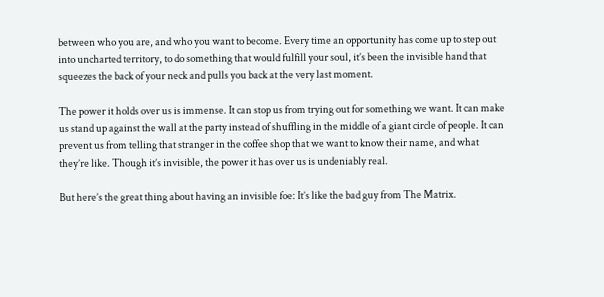between who you are, and who you want to become. Every time an opportunity has come up to step out into uncharted territory, to do something that would fulfill your soul, it’s been the invisible hand that squeezes the back of your neck and pulls you back at the very last moment.

The power it holds over us is immense. It can stop us from trying out for something we want. It can make us stand up against the wall at the party instead of shuffling in the middle of a giant circle of people. It can prevent us from telling that stranger in the coffee shop that we want to know their name, and what they’re like. Though it’s invisible, the power it has over us is undeniably real.

But here’s the great thing about having an invisible foe: It’s like the bad guy from The Matrix.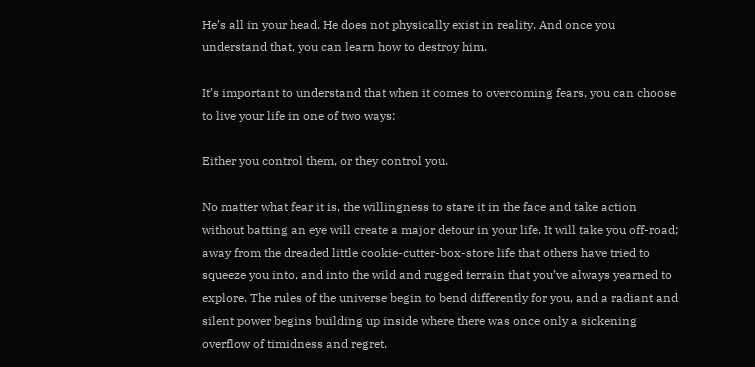He’s all in your head. He does not physically exist in reality. And once you understand that, you can learn how to destroy him.

It’s important to understand that when it comes to overcoming fears, you can choose to live your life in one of two ways:

Either you control them, or they control you.

No matter what fear it is, the willingness to stare it in the face and take action without batting an eye will create a major detour in your life. It will take you off-road; away from the dreaded little cookie-cutter-box-store life that others have tried to squeeze you into, and into the wild and rugged terrain that you’ve always yearned to explore. The rules of the universe begin to bend differently for you, and a radiant and silent power begins building up inside where there was once only a sickening overflow of timidness and regret.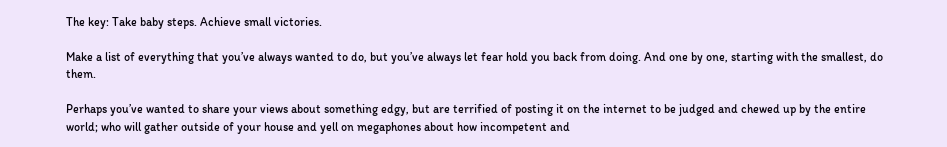The key: Take baby steps. Achieve small victories.

Make a list of everything that you’ve always wanted to do, but you’ve always let fear hold you back from doing. And one by one, starting with the smallest, do them.

Perhaps you’ve wanted to share your views about something edgy, but are terrified of posting it on the internet to be judged and chewed up by the entire world; who will gather outside of your house and yell on megaphones about how incompetent and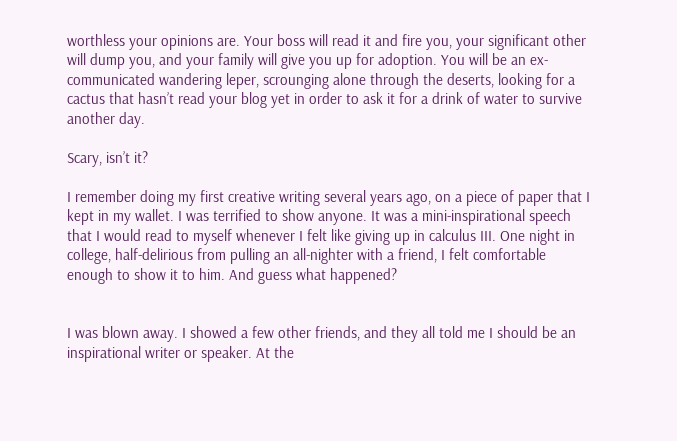worthless your opinions are. Your boss will read it and fire you, your significant other will dump you, and your family will give you up for adoption. You will be an ex-communicated wandering leper, scrounging alone through the deserts, looking for a cactus that hasn’t read your blog yet in order to ask it for a drink of water to survive another day.

Scary, isn’t it?

I remember doing my first creative writing several years ago, on a piece of paper that I kept in my wallet. I was terrified to show anyone. It was a mini-inspirational speech that I would read to myself whenever I felt like giving up in calculus III. One night in college, half-delirious from pulling an all-nighter with a friend, I felt comfortable enough to show it to him. And guess what happened?


I was blown away. I showed a few other friends, and they all told me I should be an inspirational writer or speaker. At the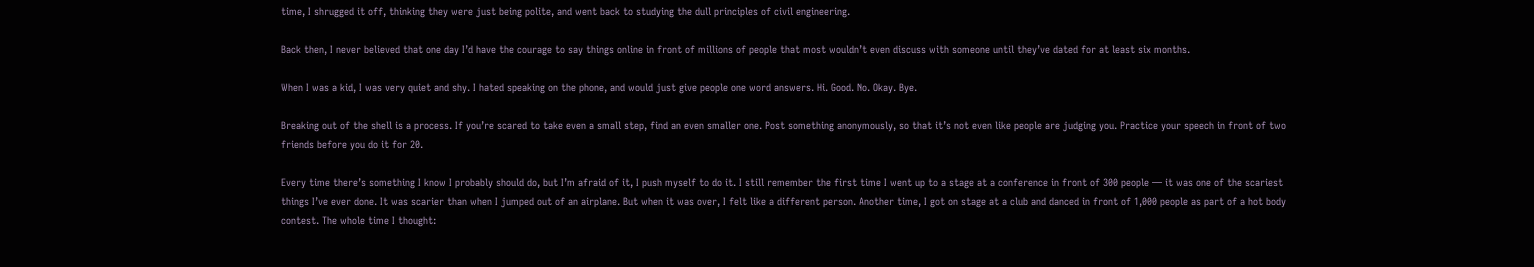time, I shrugged it off, thinking they were just being polite, and went back to studying the dull principles of civil engineering.

Back then, I never believed that one day I’d have the courage to say things online in front of millions of people that most wouldn’t even discuss with someone until they’ve dated for at least six months.

When I was a kid, I was very quiet and shy. I hated speaking on the phone, and would just give people one word answers. Hi. Good. No. Okay. Bye.

Breaking out of the shell is a process. If you’re scared to take even a small step, find an even smaller one. Post something anonymously, so that it’s not even like people are judging you. Practice your speech in front of two friends before you do it for 20.

Every time there’s something I know I probably should do, but I’m afraid of it, I push myself to do it. I still remember the first time I went up to a stage at a conference in front of 300 people — it was one of the scariest things I’ve ever done. It was scarier than when I jumped out of an airplane. But when it was over, I felt like a different person. Another time, I got on stage at a club and danced in front of 1,000 people as part of a hot body contest. The whole time I thought: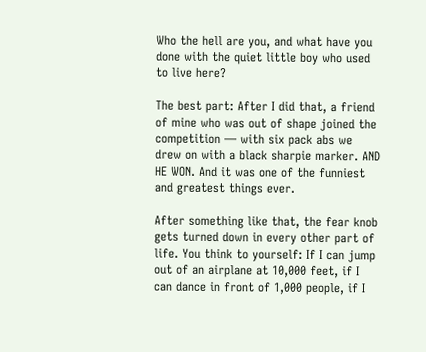Who the hell are you, and what have you done with the quiet little boy who used to live here?

The best part: After I did that, a friend of mine who was out of shape joined the competition — with six pack abs we drew on with a black sharpie marker. AND HE WON. And it was one of the funniest and greatest things ever.

After something like that, the fear knob gets turned down in every other part of life. You think to yourself: If I can jump out of an airplane at 10,000 feet, if I can dance in front of 1,000 people, if I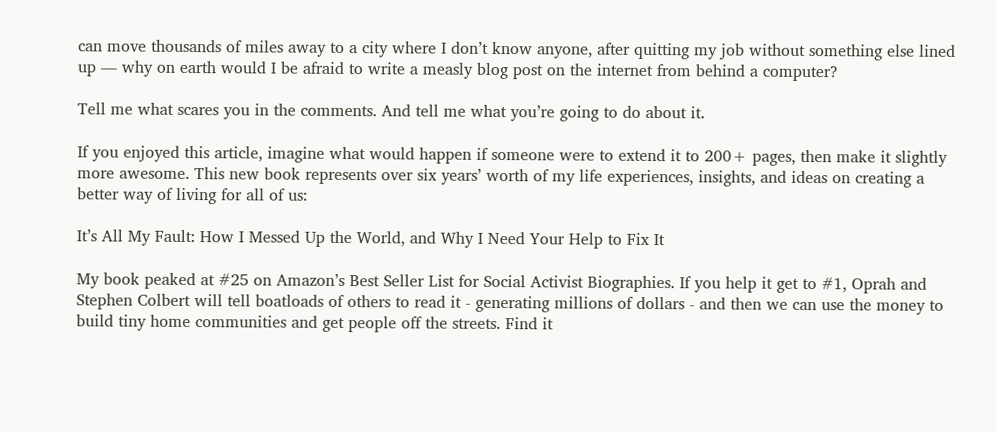can move thousands of miles away to a city where I don’t know anyone, after quitting my job without something else lined up — why on earth would I be afraid to write a measly blog post on the internet from behind a computer?

Tell me what scares you in the comments. And tell me what you’re going to do about it.

If you enjoyed this article, imagine what would happen if someone were to extend it to 200+ pages, then make it slightly more awesome. This new book represents over six years’ worth of my life experiences, insights, and ideas on creating a better way of living for all of us:

It’s All My Fault: How I Messed Up the World, and Why I Need Your Help to Fix It

My book peaked at #25 on Amazon’s Best Seller List for Social Activist Biographies. If you help it get to #1, Oprah and Stephen Colbert will tell boatloads of others to read it - generating millions of dollars - and then we can use the money to build tiny home communities and get people off the streets. Find it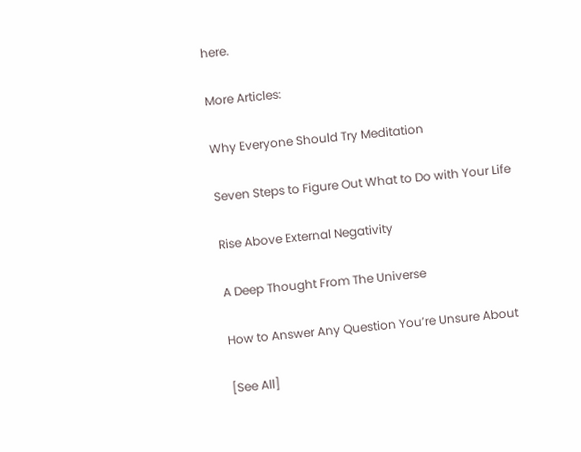here.

More Articles:

Why Everyone Should Try Meditation

Seven Steps to Figure Out What to Do with Your Life

Rise Above External Negativity

A Deep Thought From The Universe

How to Answer Any Question You’re Unsure About

[See All]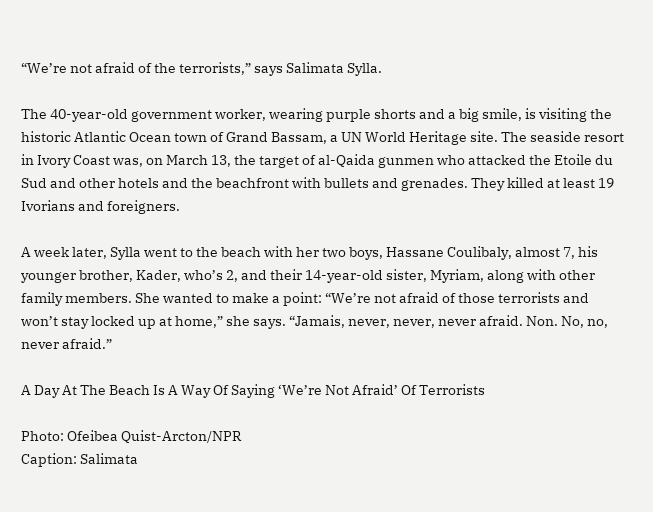“We’re not afraid of the terrorists,” says Salimata Sylla.

The 40-year-old government worker, wearing purple shorts and a big smile, is visiting the historic Atlantic Ocean town of Grand Bassam, a UN World Heritage site. The seaside resort in Ivory Coast was, on March 13, the target of al-Qaida gunmen who attacked the Etoile du Sud and other hotels and the beachfront with bullets and grenades. They killed at least 19 Ivorians and foreigners.

A week later, Sylla went to the beach with her two boys, Hassane Coulibaly, almost 7, his younger brother, Kader, who’s 2, and their 14-year-old sister, Myriam, along with other family members. She wanted to make a point: “We’re not afraid of those terrorists and won’t stay locked up at home,” she says. “Jamais, never, never, never afraid. Non. No, no, never afraid.”

A Day At The Beach Is A Way Of Saying ‘We’re Not Afraid’ Of Terrorists

Photo: Ofeibea Quist-Arcton/NPR
Caption: Salimata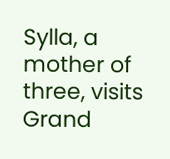Sylla, a mother of three, visits Grand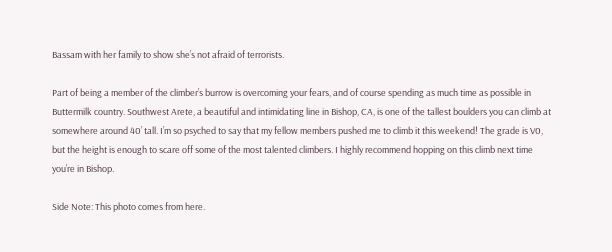Bassam with her family to show she’s not afraid of terrorists.

Part of being a member of the climber’s burrow is overcoming your fears, and of course spending as much time as possible in Buttermilk country. Southwest Arete, a beautiful and intimidating line in Bishop, CA, is one of the tallest boulders you can climb at somewhere around 40’ tall. I’m so psyched to say that my fellow members pushed me to climb it this weekend! The grade is V0, but the height is enough to scare off some of the most talented climbers. I highly recommend hopping on this climb next time you’re in Bishop.

Side Note: This photo comes from here.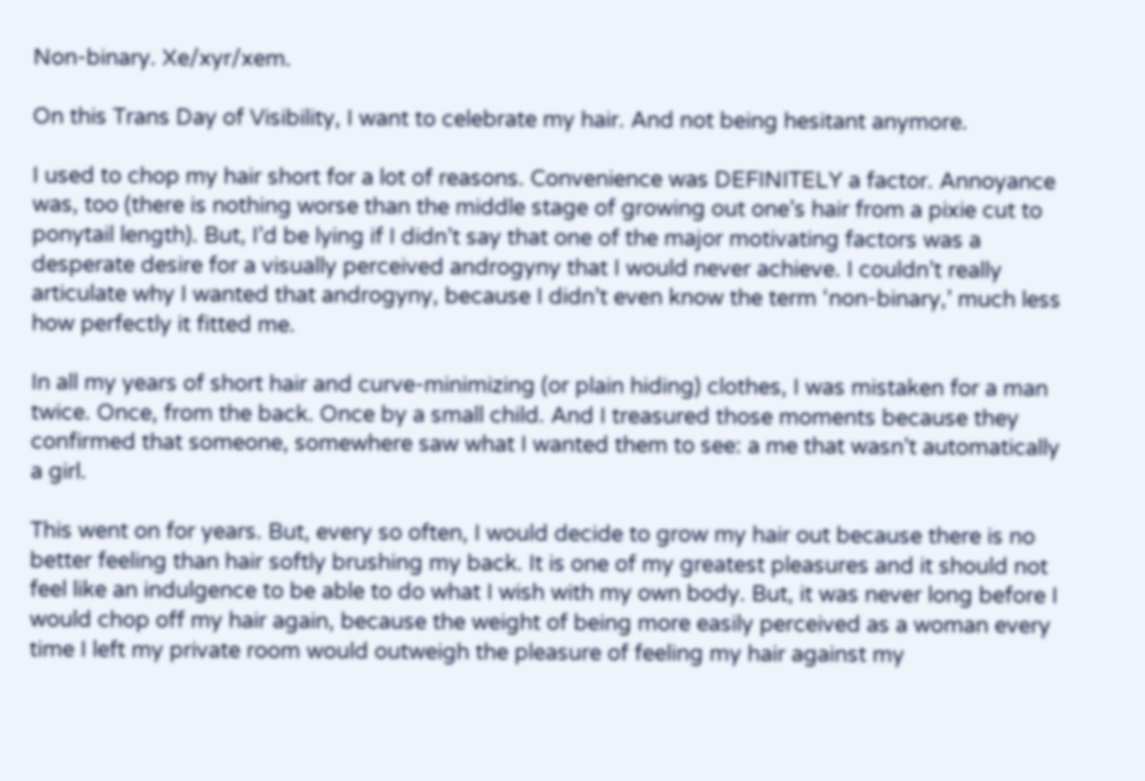Non-binary. Xe/xyr/xem.

On this Trans Day of Visibility, I want to celebrate my hair. And not being hesitant anymore.

I used to chop my hair short for a lot of reasons. Convenience was DEFINITELY a factor. Annoyance was, too (there is nothing worse than the middle stage of growing out one’s hair from a pixie cut to ponytail length). But, I’d be lying if I didn’t say that one of the major motivating factors was a desperate desire for a visually perceived androgyny that I would never achieve. I couldn’t really articulate why I wanted that androgyny, because I didn’t even know the term ‘non-binary,’ much less how perfectly it fitted me.

In all my years of short hair and curve-minimizing (or plain hiding) clothes, I was mistaken for a man twice. Once, from the back. Once by a small child. And I treasured those moments because they confirmed that someone, somewhere saw what I wanted them to see: a me that wasn’t automatically a girl.

This went on for years. But, every so often, I would decide to grow my hair out because there is no better feeling than hair softly brushing my back. It is one of my greatest pleasures and it should not feel like an indulgence to be able to do what I wish with my own body. But, it was never long before I would chop off my hair again, because the weight of being more easily perceived as a woman every time I left my private room would outweigh the pleasure of feeling my hair against my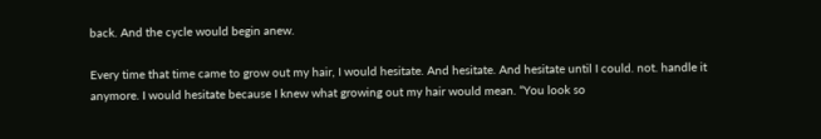back. And the cycle would begin anew.

Every time that time came to grow out my hair, I would hesitate. And hesitate. And hesitate until I could. not. handle it anymore. I would hesitate because I knew what growing out my hair would mean. “You look so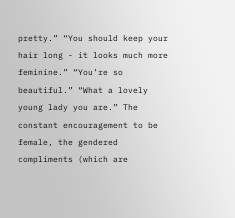pretty.” “You should keep your hair long - it looks much more feminine.” “You’re so beautiful.” “What a lovely young lady you are.” The constant encouragement to be female, the gendered compliments (which are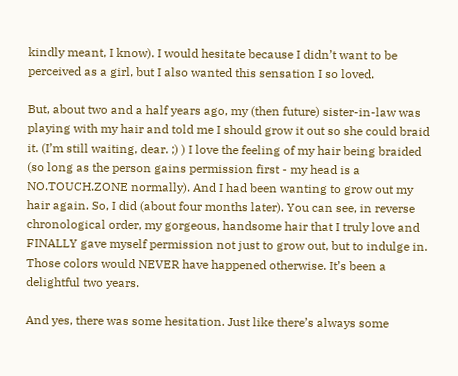kindly meant, I know). I would hesitate because I didn’t want to be perceived as a girl, but I also wanted this sensation I so loved.

But, about two and a half years ago, my (then future) sister-in-law was playing with my hair and told me I should grow it out so she could braid it. (I’m still waiting, dear. ;) ) I love the feeling of my hair being braided (so long as the person gains permission first - my head is a NO.TOUCH.ZONE normally). And I had been wanting to grow out my hair again. So, I did (about four months later). You can see, in reverse chronological order, my gorgeous, handsome hair that I truly love and FINALLY gave myself permission not just to grow out, but to indulge in. Those colors would NEVER have happened otherwise. It’s been a delightful two years.

And yes, there was some hesitation. Just like there’s always some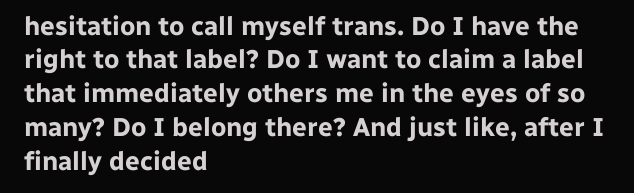hesitation to call myself trans. Do I have the right to that label? Do I want to claim a label that immediately others me in the eyes of so many? Do I belong there? And just like, after I finally decided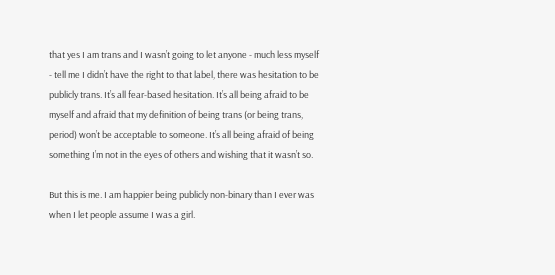that yes I am trans and I wasn’t going to let anyone - much less myself - tell me I didn’t have the right to that label, there was hesitation to be publicly trans. It’s all fear-based hesitation. It’s all being afraid to be myself and afraid that my definition of being trans (or being trans, period) won’t be acceptable to someone. It’s all being afraid of being something I’m not in the eyes of others and wishing that it wasn’t so.

But this is me. I am happier being publicly non-binary than I ever was when I let people assume I was a girl.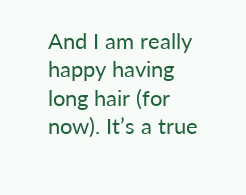And I am really happy having long hair (for now). It’s a true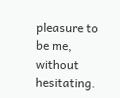pleasure to be me, without hesitating.